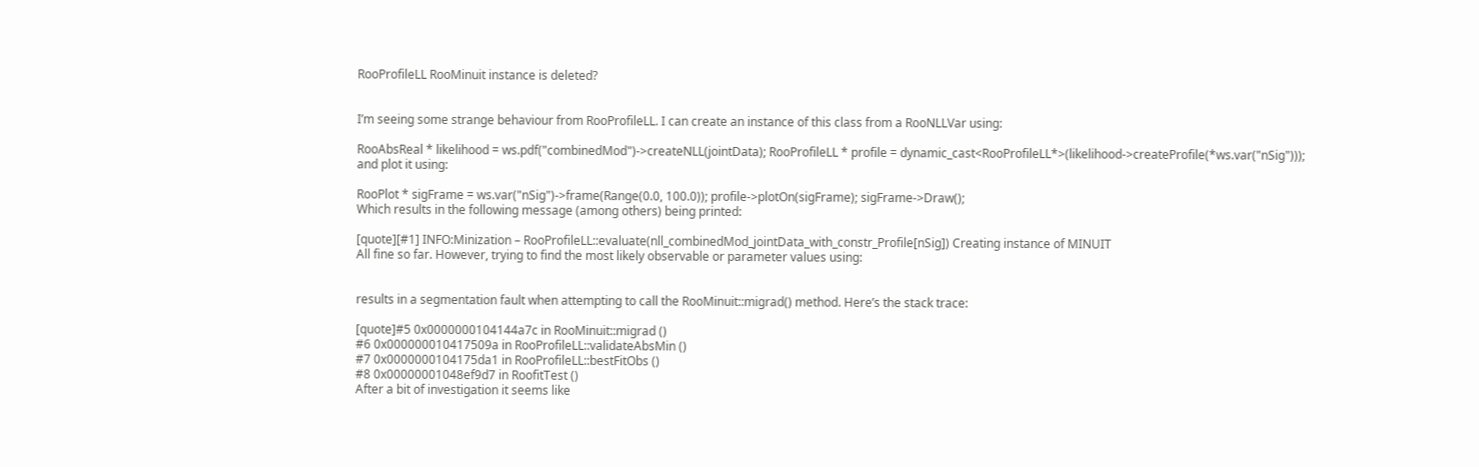RooProfileLL RooMinuit instance is deleted?


I’m seeing some strange behaviour from RooProfileLL. I can create an instance of this class from a RooNLLVar using:

RooAbsReal * likelihood = ws.pdf("combinedMod")->createNLL(jointData); RooProfileLL * profile = dynamic_cast<RooProfileLL*>(likelihood->createProfile(*ws.var("nSig")));
and plot it using:

RooPlot * sigFrame = ws.var("nSig")->frame(Range(0.0, 100.0)); profile->plotOn(sigFrame); sigFrame->Draw();
Which results in the following message (among others) being printed:

[quote][#1] INFO:Minization – RooProfileLL::evaluate(nll_combinedMod_jointData_with_constr_Profile[nSig]) Creating instance of MINUIT
All fine so far. However, trying to find the most likely observable or parameter values using:


results in a segmentation fault when attempting to call the RooMinuit::migrad() method. Here’s the stack trace:

[quote]#5 0x0000000104144a7c in RooMinuit::migrad ()
#6 0x000000010417509a in RooProfileLL::validateAbsMin ()
#7 0x0000000104175da1 in RooProfileLL::bestFitObs ()
#8 0x00000001048ef9d7 in RoofitTest ()
After a bit of investigation it seems like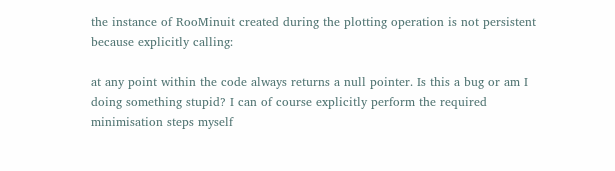the instance of RooMinuit created during the plotting operation is not persistent because explicitly calling:

at any point within the code always returns a null pointer. Is this a bug or am I doing something stupid? I can of course explicitly perform the required minimisation steps myself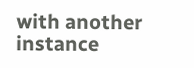with another instance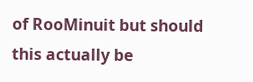of RooMinuit but should this actually be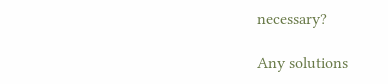necessary?

Any solutions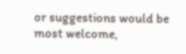or suggestions would be most welcome,